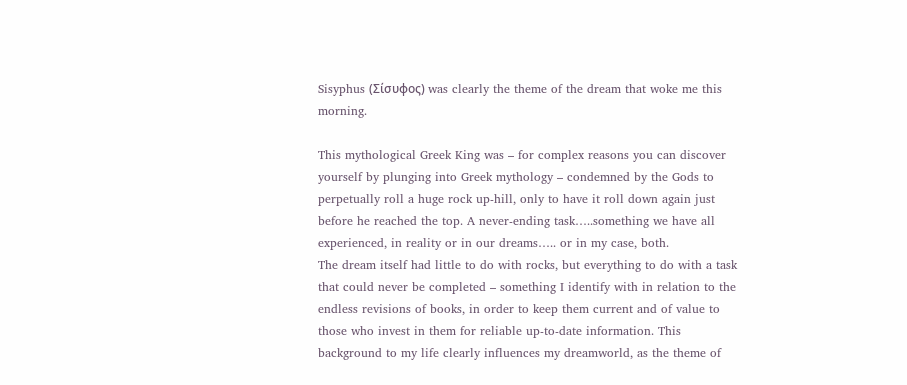Sisyphus (Σίσυφος) was clearly the theme of the dream that woke me this morning.

This mythological Greek King was – for complex reasons you can discover yourself by plunging into Greek mythology – condemned by the Gods to perpetually roll a huge rock up-hill, only to have it roll down again just before he reached the top. A never-ending task…..something we have all experienced, in reality or in our dreams….. or in my case, both.
The dream itself had little to do with rocks, but everything to do with a task that could never be completed – something I identify with in relation to the endless revisions of books, in order to keep them current and of value to those who invest in them for reliable up-to-date information. This background to my life clearly influences my dreamworld, as the theme of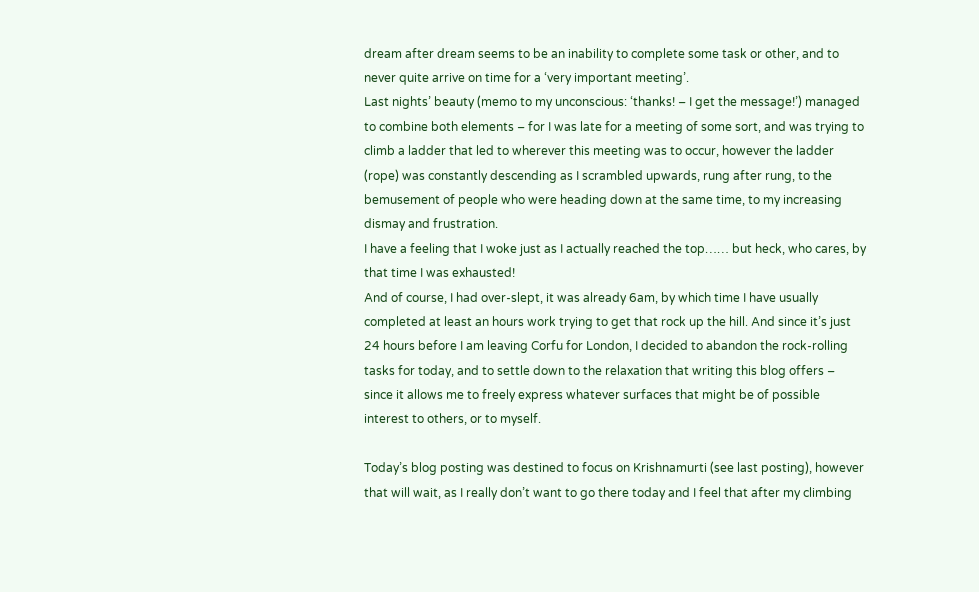dream after dream seems to be an inability to complete some task or other, and to never quite arrive on time for a ‘very important meeting’.
Last nights’ beauty (memo to my unconscious: ‘thanks! – I get the message!’) managed to combine both elements – for I was late for a meeting of some sort, and was trying to climb a ladder that led to wherever this meeting was to occur, however the ladder (rope) was constantly descending as I scrambled upwards, rung after rung, to the bemusement of people who were heading down at the same time, to my increasing dismay and frustration.
I have a feeling that I woke just as I actually reached the top…… but heck, who cares, by that time I was exhausted!
And of course, I had over-slept, it was already 6am, by which time I have usually completed at least an hours work trying to get that rock up the hill. And since it’s just 24 hours before I am leaving Corfu for London, I decided to abandon the rock-rolling tasks for today, and to settle down to the relaxation that writing this blog offers – since it allows me to freely express whatever surfaces that might be of possible interest to others, or to myself.

Today’s blog posting was destined to focus on Krishnamurti (see last posting), however that will wait, as I really don’t want to go there today and I feel that after my climbing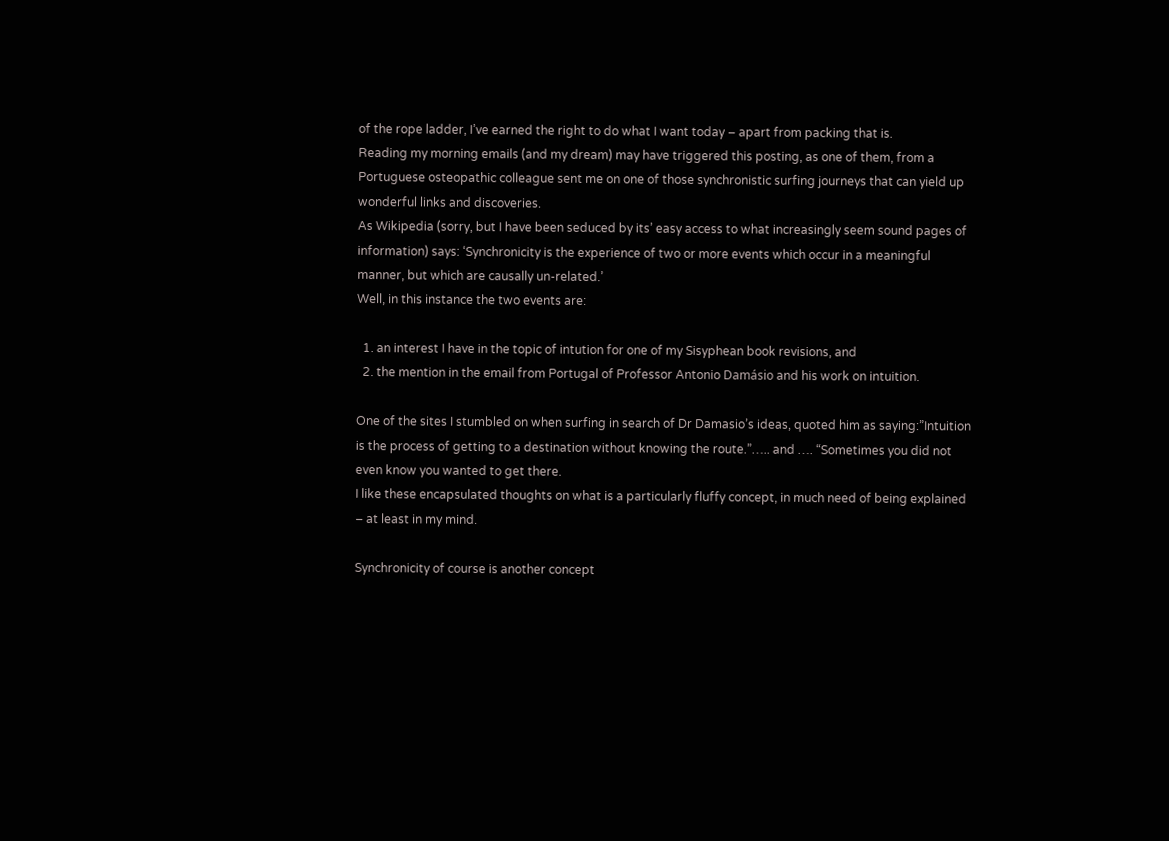of the rope ladder, I’ve earned the right to do what I want today – apart from packing that is.
Reading my morning emails (and my dream) may have triggered this posting, as one of them, from a Portuguese osteopathic colleague sent me on one of those synchronistic surfing journeys that can yield up wonderful links and discoveries.
As Wikipedia (sorry, but I have been seduced by its’ easy access to what increasingly seem sound pages of information) says: ‘Synchronicity is the experience of two or more events which occur in a meaningful manner, but which are causally un-related.’
Well, in this instance the two events are:

  1. an interest I have in the topic of intution for one of my Sisyphean book revisions, and
  2. the mention in the email from Portugal of Professor Antonio Damásio and his work on intuition.

One of the sites I stumbled on when surfing in search of Dr Damasio’s ideas, quoted him as saying:”Intuition is the process of getting to a destination without knowing the route.”….. and …. “Sometimes you did not even know you wanted to get there.
I like these encapsulated thoughts on what is a particularly fluffy concept, in much need of being explained – at least in my mind.

Synchronicity of course is another concept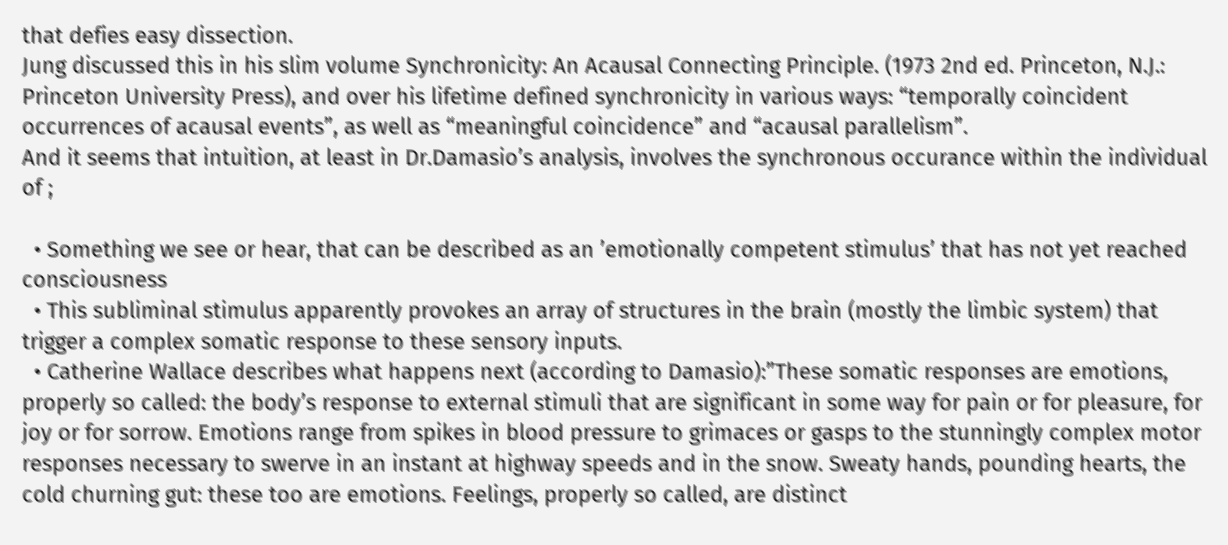that defies easy dissection.
Jung discussed this in his slim volume Synchronicity: An Acausal Connecting Principle. (1973 2nd ed. Princeton, N.J.: Princeton University Press), and over his lifetime defined synchronicity in various ways: “temporally coincident occurrences of acausal events”, as well as “meaningful coincidence” and “acausal parallelism”.
And it seems that intuition, at least in Dr.Damasio’s analysis, involves the synchronous occurance within the individual of ;

  • Something we see or hear, that can be described as an ’emotionally competent stimulus’ that has not yet reached consciousness
  • This subliminal stimulus apparently provokes an array of structures in the brain (mostly the limbic system) that trigger a complex somatic response to these sensory inputs.
  • Catherine Wallace describes what happens next (according to Damasio):”These somatic responses are emotions, properly so called: the body’s response to external stimuli that are significant in some way for pain or for pleasure, for joy or for sorrow. Emotions range from spikes in blood pressure to grimaces or gasps to the stunningly complex motor responses necessary to swerve in an instant at highway speeds and in the snow. Sweaty hands, pounding hearts, the cold churning gut: these too are emotions. Feelings, properly so called, are distinct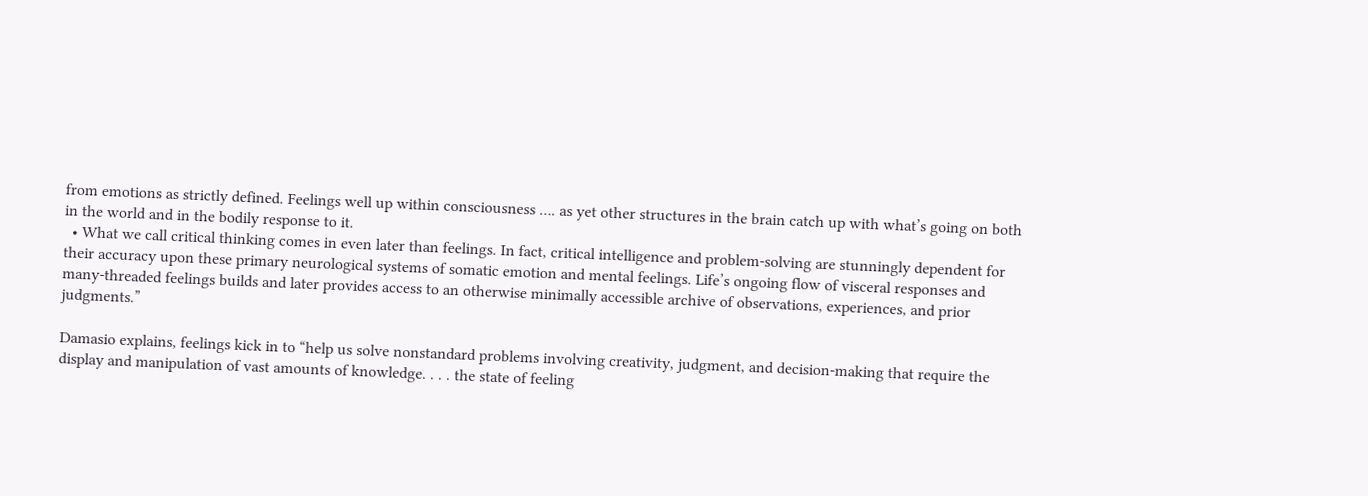from emotions as strictly defined. Feelings well up within consciousness …. as yet other structures in the brain catch up with what’s going on both in the world and in the bodily response to it.
  • What we call critical thinking comes in even later than feelings. In fact, critical intelligence and problem-solving are stunningly dependent for their accuracy upon these primary neurological systems of somatic emotion and mental feelings. Life’s ongoing flow of visceral responses and many-threaded feelings builds and later provides access to an otherwise minimally accessible archive of observations, experiences, and prior judgments.”

Damasio explains, feelings kick in to “help us solve nonstandard problems involving creativity, judgment, and decision-making that require the display and manipulation of vast amounts of knowledge. . . . the state of feeling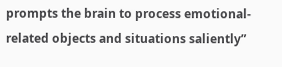prompts the brain to process emotional-related objects and situations saliently”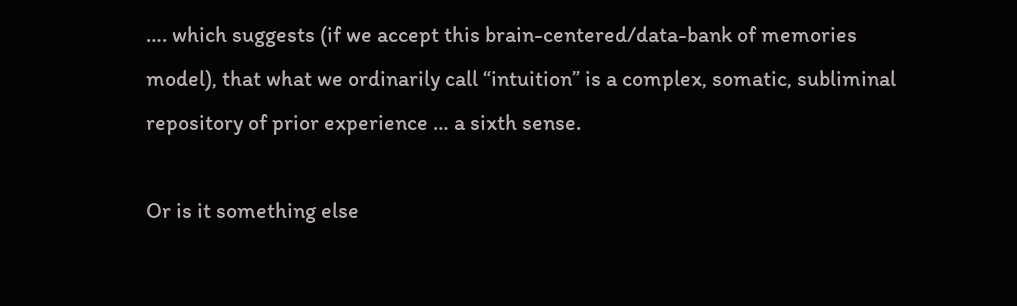…. which suggests (if we accept this brain-centered/data-bank of memories model), that what we ordinarily call “intuition” is a complex, somatic, subliminal repository of prior experience … a sixth sense.

Or is it something else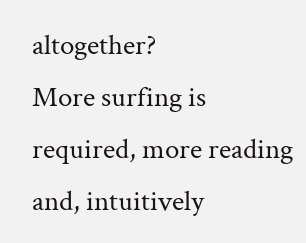altogether?
More surfing is required, more reading and, intuitively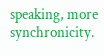speaking, more synchronicity.